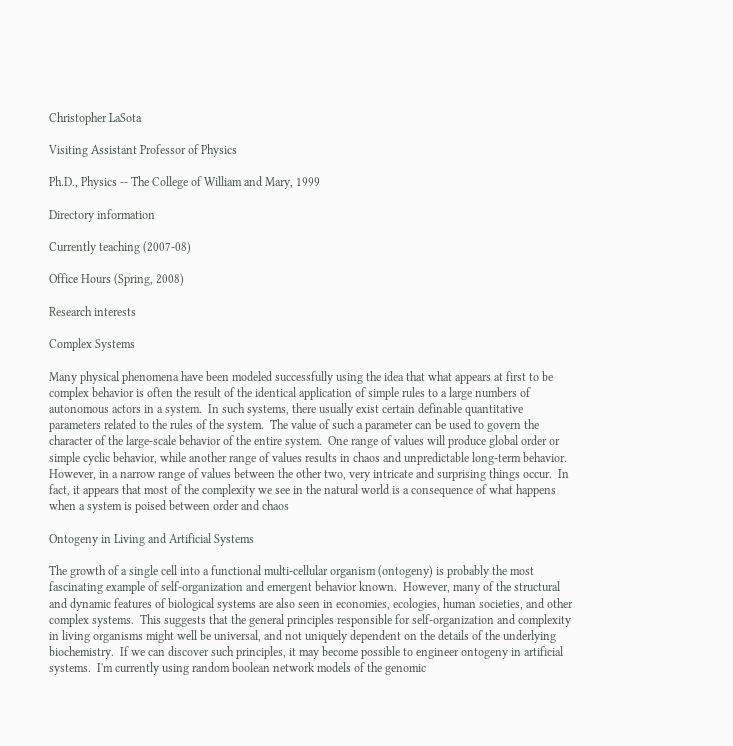Christopher LaSota

Visiting Assistant Professor of Physics

Ph.D., Physics -- The College of William and Mary, 1999

Directory information

Currently teaching (2007-08)

Office Hours (Spring, 2008)

Research interests

Complex Systems

Many physical phenomena have been modeled successfully using the idea that what appears at first to be complex behavior is often the result of the identical application of simple rules to a large numbers of autonomous actors in a system.  In such systems, there usually exist certain definable quantitative parameters related to the rules of the system.  The value of such a parameter can be used to govern the character of the large-scale behavior of the entire system.  One range of values will produce global order or simple cyclic behavior, while another range of values results in chaos and unpredictable long-term behavior.  However, in a narrow range of values between the other two, very intricate and surprising things occur.  In fact, it appears that most of the complexity we see in the natural world is a consequence of what happens when a system is poised between order and chaos

Ontogeny in Living and Artificial Systems

The growth of a single cell into a functional multi-cellular organism (ontogeny) is probably the most fascinating example of self-organization and emergent behavior known.  However, many of the structural and dynamic features of biological systems are also seen in economies, ecologies, human societies, and other complex systems.  This suggests that the general principles responsible for self-organization and complexity in living organisms might well be universal, and not uniquely dependent on the details of the underlying biochemistry.  If we can discover such principles, it may become possible to engineer ontogeny in artificial systems.  I'm currently using random boolean network models of the genomic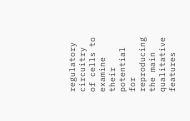regulatory circuitry of cells to examine their potential for reproducing the main qualitative features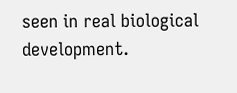seen in real biological development.